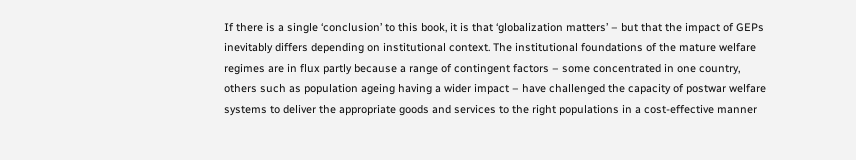If there is a single ‘conclusion’ to this book, it is that ‘globalization matters’ – but that the impact of GEPs inevitably differs depending on institutional context. The institutional foundations of the mature welfare regimes are in flux partly because a range of contingent factors – some concentrated in one country, others such as population ageing having a wider impact – have challenged the capacity of postwar welfare systems to deliver the appropriate goods and services to the right populations in a cost-effective manner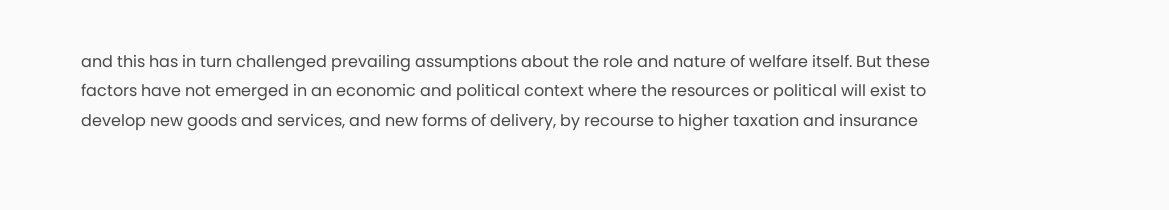and this has in turn challenged prevailing assumptions about the role and nature of welfare itself. But these factors have not emerged in an economic and political context where the resources or political will exist to develop new goods and services, and new forms of delivery, by recourse to higher taxation and insurance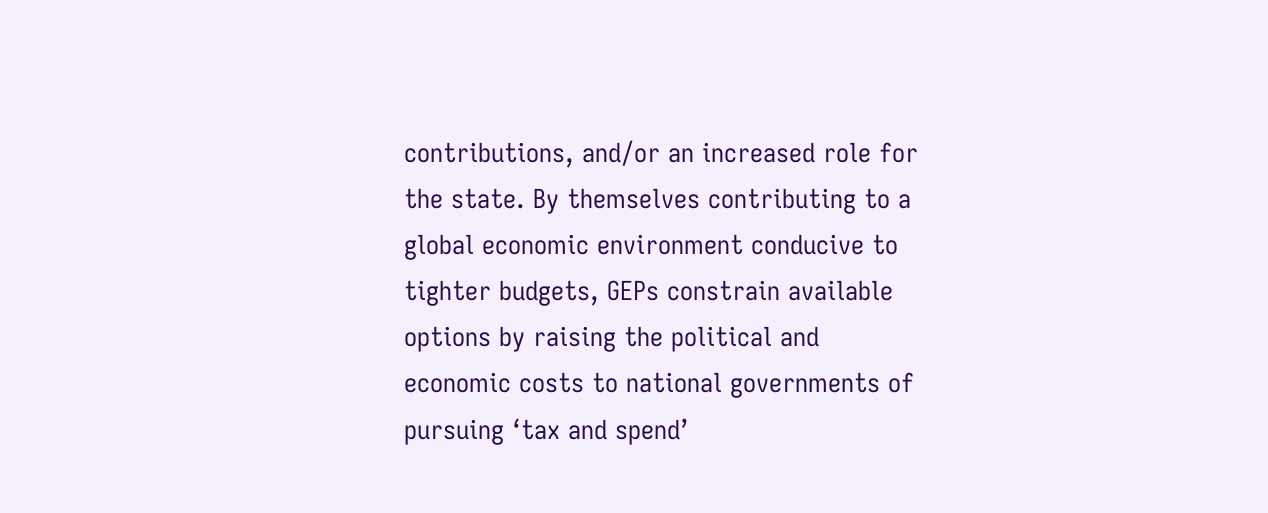contributions, and/or an increased role for the state. By themselves contributing to a global economic environment conducive to tighter budgets, GEPs constrain available options by raising the political and economic costs to national governments of pursuing ‘tax and spend’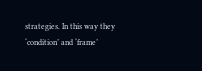strategies. In this way they ‘condition’ and ‘frame’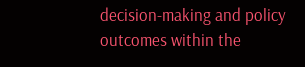decision-making and policy outcomes within the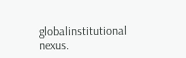globalinstitutional nexus.